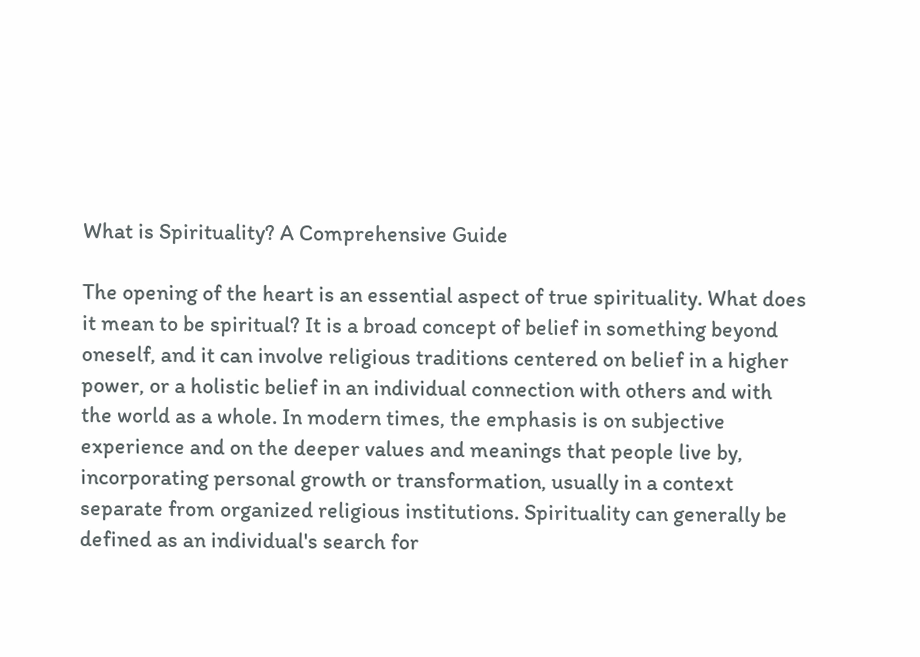What is Spirituality? A Comprehensive Guide

The opening of the heart is an essential aspect of true spirituality. What does it mean to be spiritual? It is a broad concept of belief in something beyond oneself, and it can involve religious traditions centered on belief in a higher power, or a holistic belief in an individual connection with others and with the world as a whole. In modern times, the emphasis is on subjective experience and on the deeper values and meanings that people live by, incorporating personal growth or transformation, usually in a context separate from organized religious institutions. Spirituality can generally be defined as an individual's search for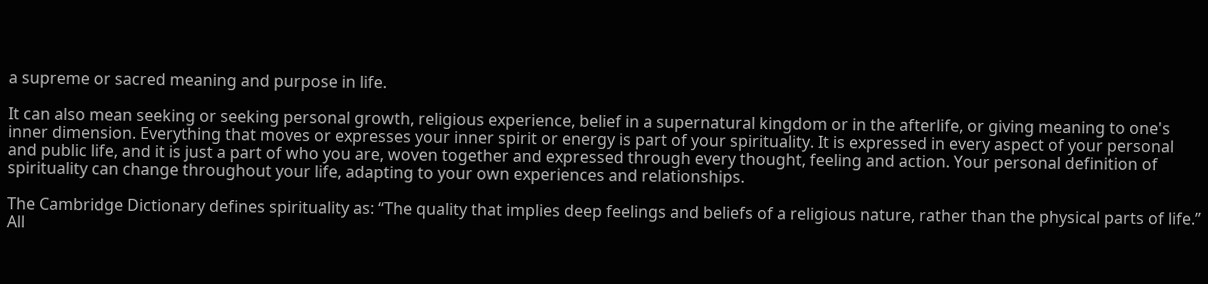a supreme or sacred meaning and purpose in life.

It can also mean seeking or seeking personal growth, religious experience, belief in a supernatural kingdom or in the afterlife, or giving meaning to one's inner dimension. Everything that moves or expresses your inner spirit or energy is part of your spirituality. It is expressed in every aspect of your personal and public life, and it is just a part of who you are, woven together and expressed through every thought, feeling and action. Your personal definition of spirituality can change throughout your life, adapting to your own experiences and relationships.

The Cambridge Dictionary defines spirituality as: “The quality that implies deep feelings and beliefs of a religious nature, rather than the physical parts of life.” All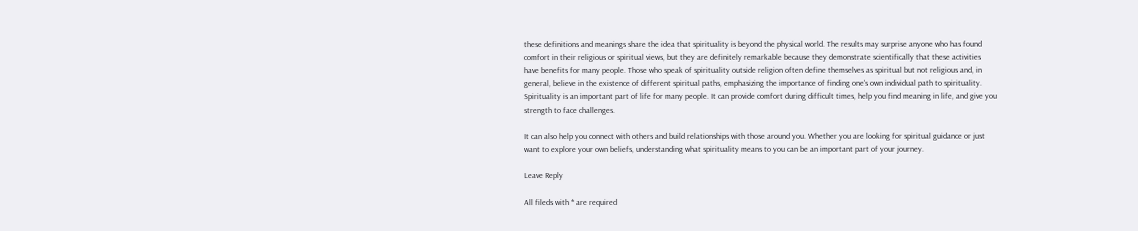these definitions and meanings share the idea that spirituality is beyond the physical world. The results may surprise anyone who has found comfort in their religious or spiritual views, but they are definitely remarkable because they demonstrate scientifically that these activities have benefits for many people. Those who speak of spirituality outside religion often define themselves as spiritual but not religious and, in general, believe in the existence of different spiritual paths, emphasizing the importance of finding one's own individual path to spirituality. Spirituality is an important part of life for many people. It can provide comfort during difficult times, help you find meaning in life, and give you strength to face challenges.

It can also help you connect with others and build relationships with those around you. Whether you are looking for spiritual guidance or just want to explore your own beliefs, understanding what spirituality means to you can be an important part of your journey.

Leave Reply

All fileds with * are required